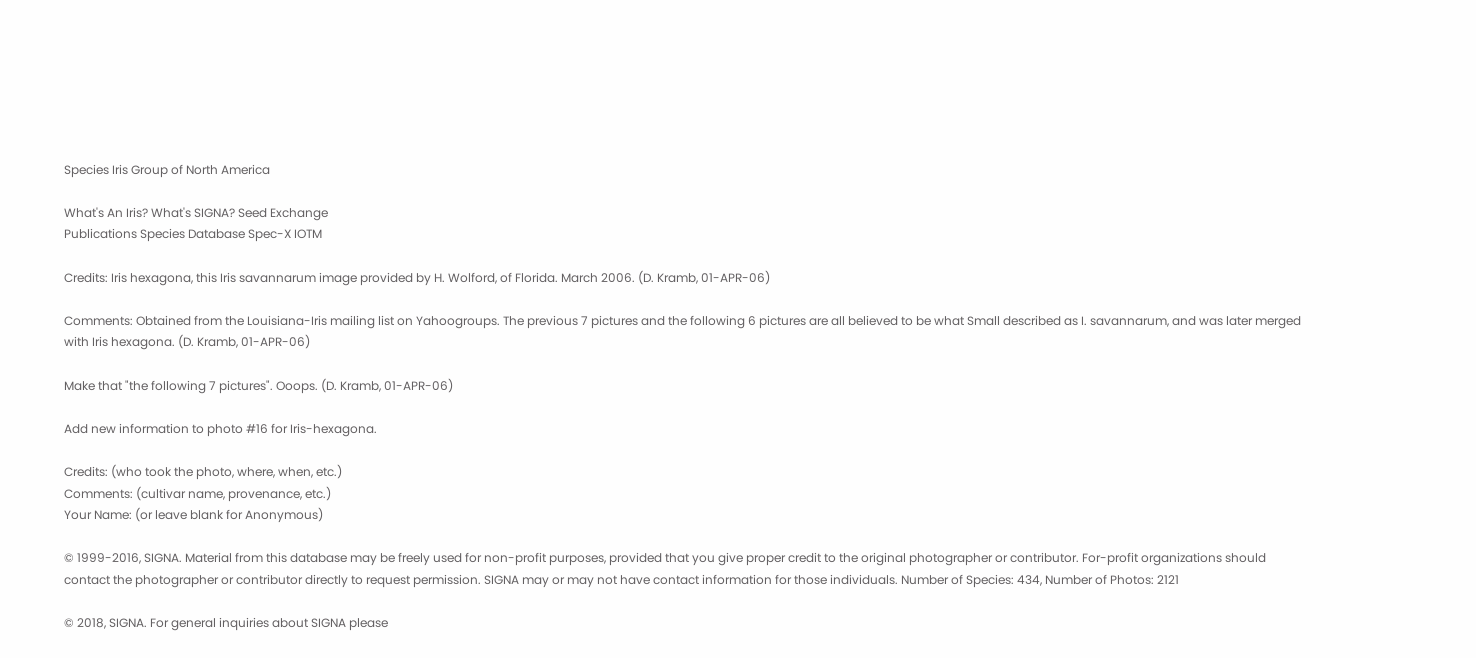Species Iris Group of North America

What's An Iris? What's SIGNA? Seed Exchange
Publications Species Database Spec-X IOTM

Credits: Iris hexagona, this Iris savannarum image provided by H. Wolford, of Florida. March 2006. (D. Kramb, 01-APR-06)

Comments: Obtained from the Louisiana-Iris mailing list on Yahoogroups. The previous 7 pictures and the following 6 pictures are all believed to be what Small described as I. savannarum, and was later merged with Iris hexagona. (D. Kramb, 01-APR-06)

Make that "the following 7 pictures". Ooops. (D. Kramb, 01-APR-06)

Add new information to photo #16 for Iris-hexagona.

Credits: (who took the photo, where, when, etc.)
Comments: (cultivar name, provenance, etc.)
Your Name: (or leave blank for Anonymous)

© 1999-2016, SIGNA. Material from this database may be freely used for non-profit purposes, provided that you give proper credit to the original photographer or contributor. For-profit organizations should contact the photographer or contributor directly to request permission. SIGNA may or may not have contact information for those individuals. Number of Species: 434, Number of Photos: 2121

© 2018, SIGNA. For general inquiries about SIGNA please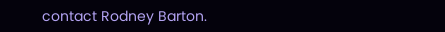contact Rodney Barton.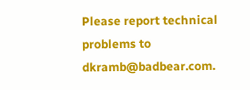Please report technical problems to dkramb@badbear.com.